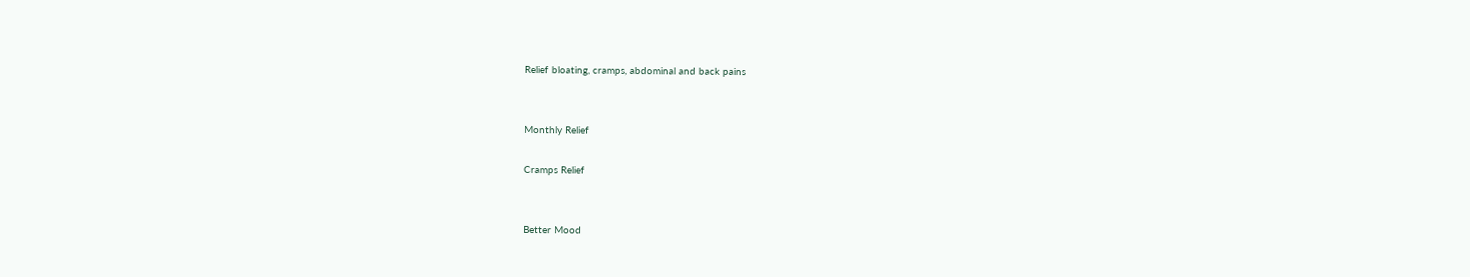Relief bloating, cramps, abdominal and back pains


Monthly Relief

Cramps Relief


Better Mood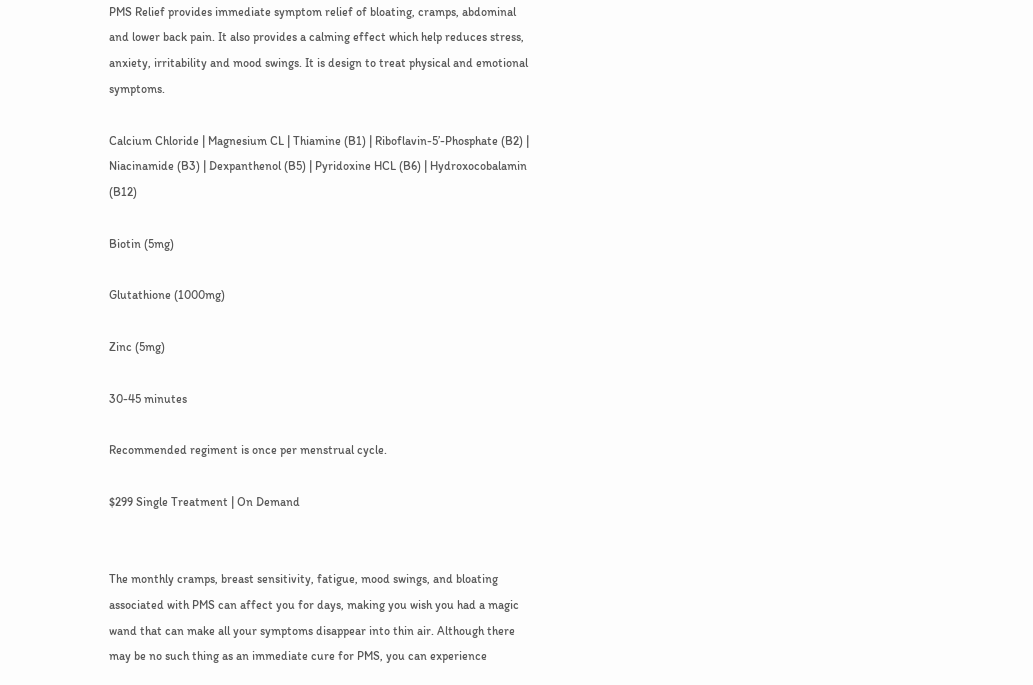PMS Relief provides immediate symptom relief of bloating, cramps, abdominal and lower back pain. It also provides a calming effect which help reduces stress, anxiety, irritability and mood swings. It is design to treat physical and emotional symptoms.

Calcium Chloride | Magnesium CL | Thiamine (B1) | Riboflavin-5’-Phosphate (B2) | Niacinamide (B3) | Dexpanthenol (B5) | Pyridoxine HCL (B6) | Hydroxocobalamin (B12)

Biotin (5mg)

Glutathione (1000mg)

Zinc (5mg)

30-45 minutes

Recommended regiment is once per menstrual cycle.

$299 Single Treatment | On Demand


The monthly cramps, breast sensitivity, fatigue, mood swings, and bloating associated with PMS can affect you for days, making you wish you had a magic wand that can make all your symptoms disappear into thin air. Although there may be no such thing as an immediate cure for PMS, you can experience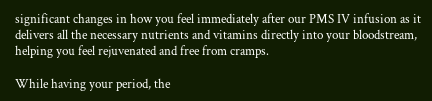significant changes in how you feel immediately after our PMS IV infusion as it delivers all the necessary nutrients and vitamins directly into your bloodstream, helping you feel rejuvenated and free from cramps.

While having your period, the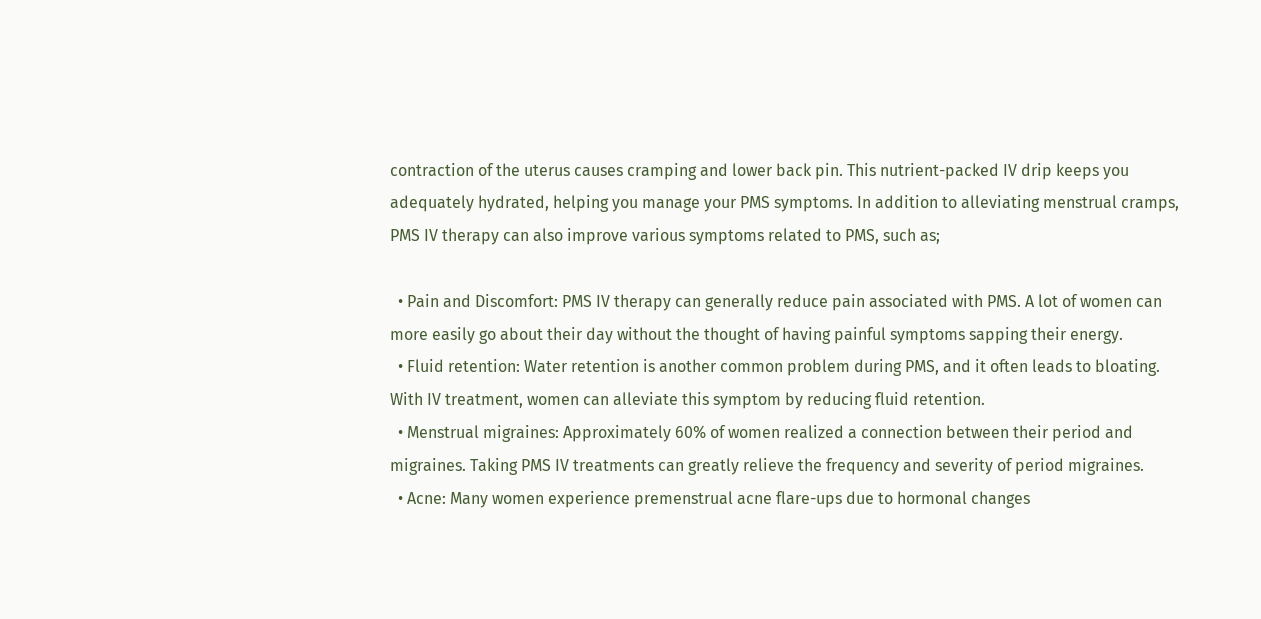contraction of the uterus causes cramping and lower back pin. This nutrient-packed IV drip keeps you adequately hydrated, helping you manage your PMS symptoms. In addition to alleviating menstrual cramps, PMS IV therapy can also improve various symptoms related to PMS, such as;

  • Pain and Discomfort: PMS IV therapy can generally reduce pain associated with PMS. A lot of women can more easily go about their day without the thought of having painful symptoms sapping their energy.
  • Fluid retention: Water retention is another common problem during PMS, and it often leads to bloating. With IV treatment, women can alleviate this symptom by reducing fluid retention.
  • Menstrual migraines: Approximately 60% of women realized a connection between their period and migraines. Taking PMS IV treatments can greatly relieve the frequency and severity of period migraines.
  • Acne: Many women experience premenstrual acne flare-ups due to hormonal changes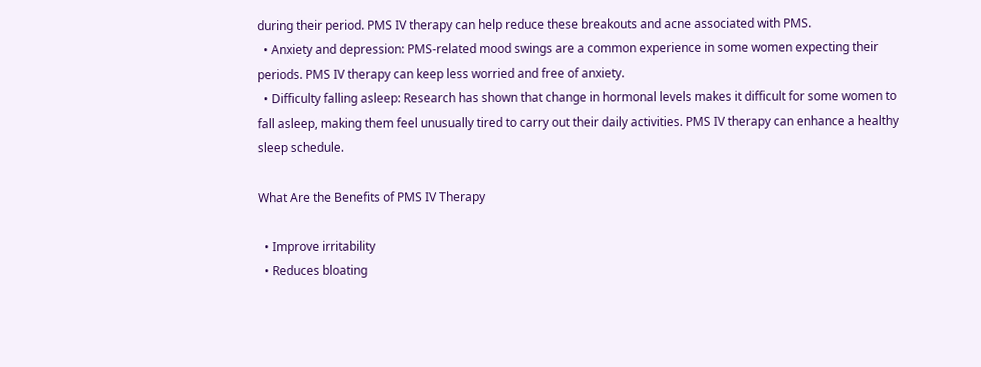during their period. PMS IV therapy can help reduce these breakouts and acne associated with PMS.
  • Anxiety and depression: PMS-related mood swings are a common experience in some women expecting their periods. PMS IV therapy can keep less worried and free of anxiety.
  • Difficulty falling asleep: Research has shown that change in hormonal levels makes it difficult for some women to fall asleep, making them feel unusually tired to carry out their daily activities. PMS IV therapy can enhance a healthy sleep schedule.

What Are the Benefits of PMS IV Therapy

  • Improve irritability
  • Reduces bloating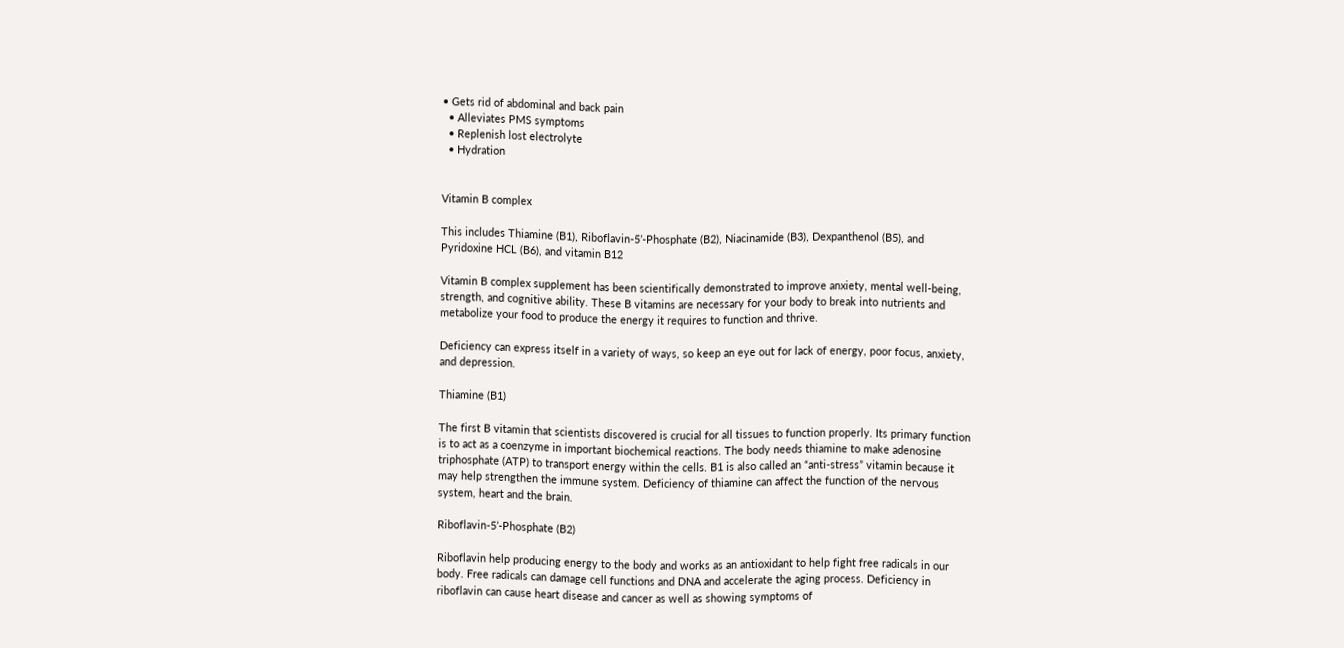• Gets rid of abdominal and back pain
  • Alleviates PMS symptoms
  • Replenish lost electrolyte
  • Hydration


Vitamin B complex

This includes Thiamine (B1), Riboflavin-5’-Phosphate (B2), Niacinamide (B3), Dexpanthenol (B5), and Pyridoxine HCL (B6), and vitamin B12

Vitamin B complex supplement has been scientifically demonstrated to improve anxiety, mental well-being, strength, and cognitive ability. These B vitamins are necessary for your body to break into nutrients and metabolize your food to produce the energy it requires to function and thrive.

Deficiency can express itself in a variety of ways, so keep an eye out for lack of energy, poor focus, anxiety, and depression.

Thiamine (B1)

The first B vitamin that scientists discovered is crucial for all tissues to function properly. Its primary function is to act as a coenzyme in important biochemical reactions. The body needs thiamine to make adenosine triphosphate (ATP) to transport energy within the cells. B1 is also called an “anti-stress” vitamin because it may help strengthen the immune system. Deficiency of thiamine can affect the function of the nervous system, heart and the brain.

Riboflavin-5’-Phosphate (B2)

Riboflavin help producing energy to the body and works as an antioxidant to help fight free radicals in our body. Free radicals can damage cell functions and DNA and accelerate the aging process. Deficiency in riboflavin can cause heart disease and cancer as well as showing symptoms of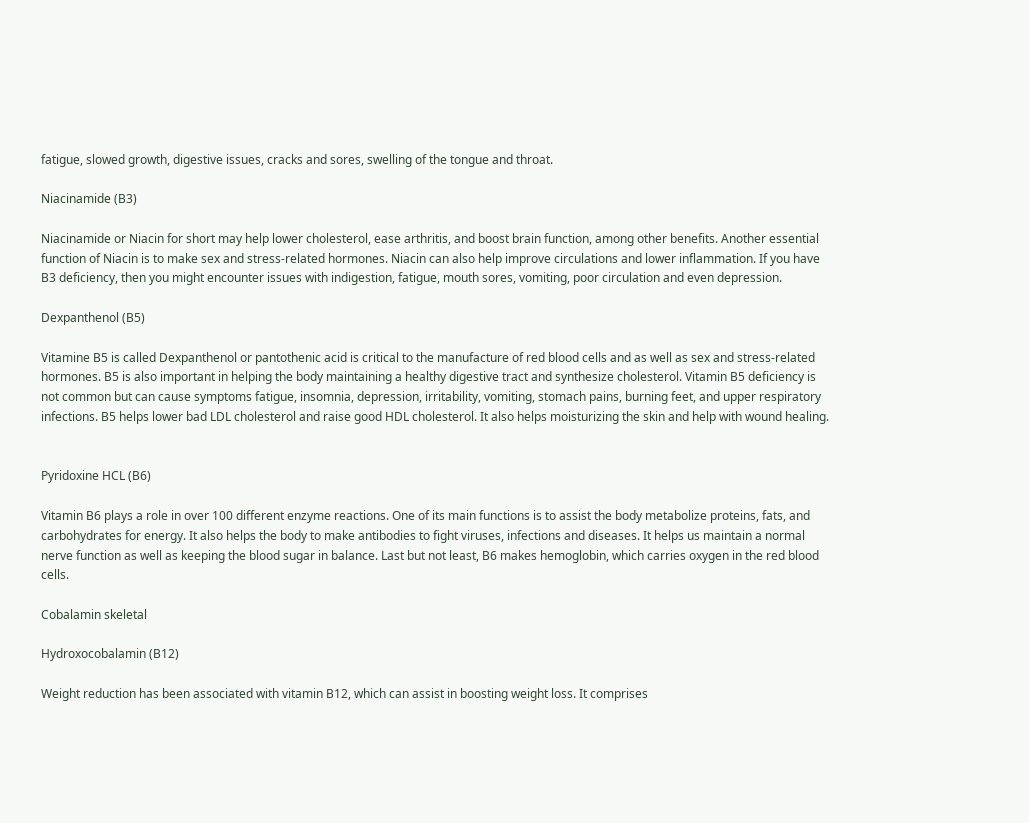fatigue, slowed growth, digestive issues, cracks and sores, swelling of the tongue and throat.

Niacinamide (B3)

Niacinamide or Niacin for short may help lower cholesterol, ease arthritis, and boost brain function, among other benefits. Another essential function of Niacin is to make sex and stress-related hormones. Niacin can also help improve circulations and lower inflammation. If you have B3 deficiency, then you might encounter issues with indigestion, fatigue, mouth sores, vomiting, poor circulation and even depression.

Dexpanthenol (B5)

Vitamine B5 is called Dexpanthenol or pantothenic acid is critical to the manufacture of red blood cells and as well as sex and stress-related hormones. B5 is also important in helping the body maintaining a healthy digestive tract and synthesize cholesterol. Vitamin B5 deficiency is not common but can cause symptoms fatigue, insomnia, depression, irritability, vomiting, stomach pains, burning feet, and upper respiratory infections. B5 helps lower bad LDL cholesterol and raise good HDL cholesterol. It also helps moisturizing the skin and help with wound healing.


Pyridoxine HCL (B6)

Vitamin B6 plays a role in over 100 different enzyme reactions. One of its main functions is to assist the body metabolize proteins, fats, and carbohydrates for energy. It also helps the body to make antibodies to fight viruses, infections and diseases. It helps us maintain a normal nerve function as well as keeping the blood sugar in balance. Last but not least, B6 makes hemoglobin, which carries oxygen in the red blood cells.

Cobalamin skeletal

Hydroxocobalamin (B12)

Weight reduction has been associated with vitamin B12, which can assist in boosting weight loss. It comprises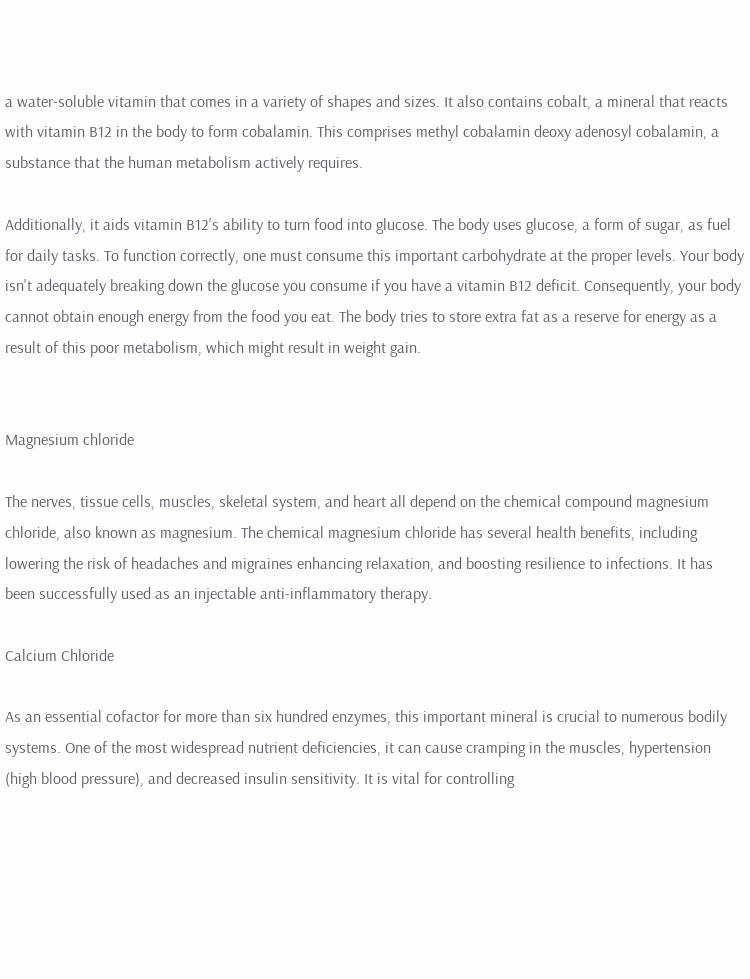a water-soluble vitamin that comes in a variety of shapes and sizes. It also contains cobalt, a mineral that reacts with vitamin B12 in the body to form cobalamin. This comprises methyl cobalamin deoxy adenosyl cobalamin, a substance that the human metabolism actively requires.

Additionally, it aids vitamin B12's ability to turn food into glucose. The body uses glucose, a form of sugar, as fuel for daily tasks. To function correctly, one must consume this important carbohydrate at the proper levels. Your body isn't adequately breaking down the glucose you consume if you have a vitamin B12 deficit. Consequently, your body cannot obtain enough energy from the food you eat. The body tries to store extra fat as a reserve for energy as a result of this poor metabolism, which might result in weight gain.


Magnesium chloride

The nerves, tissue cells, muscles, skeletal system, and heart all depend on the chemical compound magnesium chloride, also known as magnesium. The chemical magnesium chloride has several health benefits, including lowering the risk of headaches and migraines enhancing relaxation, and boosting resilience to infections. It has been successfully used as an injectable anti-inflammatory therapy.

Calcium Chloride

As an essential cofactor for more than six hundred enzymes, this important mineral is crucial to numerous bodily systems. One of the most widespread nutrient deficiencies, it can cause cramping in the muscles, hypertension (high blood pressure), and decreased insulin sensitivity. It is vital for controlling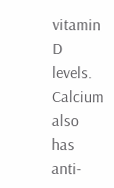vitamin D levels. Calcium also has anti-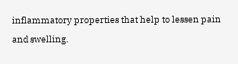inflammatory properties that help to lessen pain and swelling.